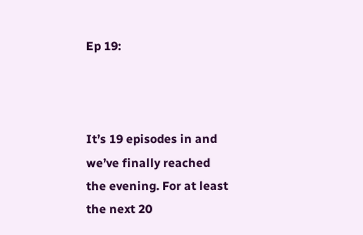Ep 19:



It’s 19 episodes in and we’ve finally reached the evening. For at least the next 20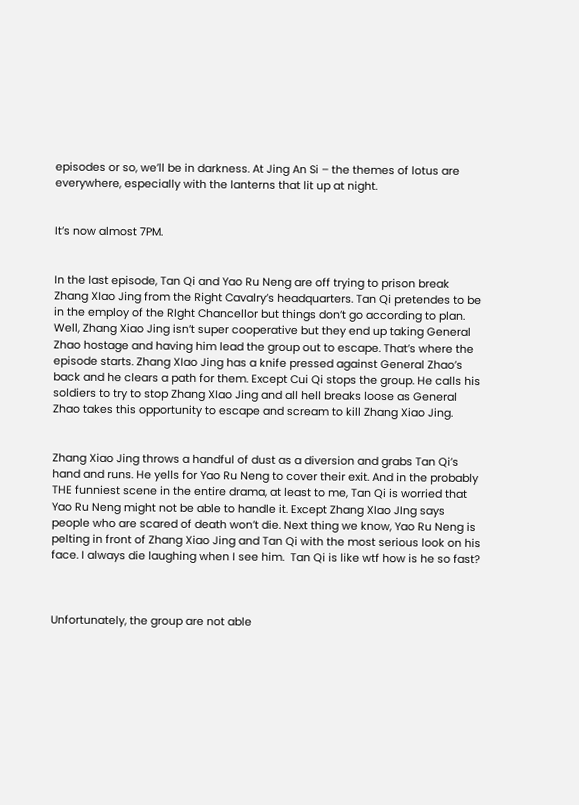episodes or so, we’ll be in darkness. At Jing An Si – the themes of lotus are everywhere, especially with the lanterns that lit up at night.


It’s now almost 7PM.


In the last episode, Tan Qi and Yao Ru Neng are off trying to prison break Zhang XIao Jing from the Right Cavalry’s headquarters. Tan Qi pretendes to be in the employ of the RIght Chancellor but things don’t go according to plan. Well, Zhang Xiao Jing isn’t super cooperative but they end up taking General Zhao hostage and having him lead the group out to escape. That’s where the episode starts. Zhang XIao Jing has a knife pressed against General Zhao’s back and he clears a path for them. Except Cui Qi stops the group. He calls his soldiers to try to stop Zhang XIao Jing and all hell breaks loose as General Zhao takes this opportunity to escape and scream to kill Zhang Xiao Jing.


Zhang Xiao Jing throws a handful of dust as a diversion and grabs Tan Qi’s hand and runs. He yells for Yao Ru Neng to cover their exit. And in the probably THE funniest scene in the entire drama, at least to me, Tan Qi is worried that Yao Ru Neng might not be able to handle it. Except Zhang XIao JIng says people who are scared of death won’t die. Next thing we know, Yao Ru Neng is pelting in front of Zhang Xiao Jing and Tan Qi with the most serious look on his face. I always die laughing when I see him.  Tan Qi is like wtf how is he so fast?



Unfortunately, the group are not able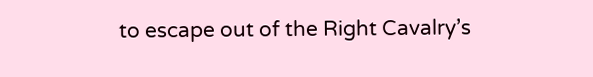to escape out of the Right Cavalry’s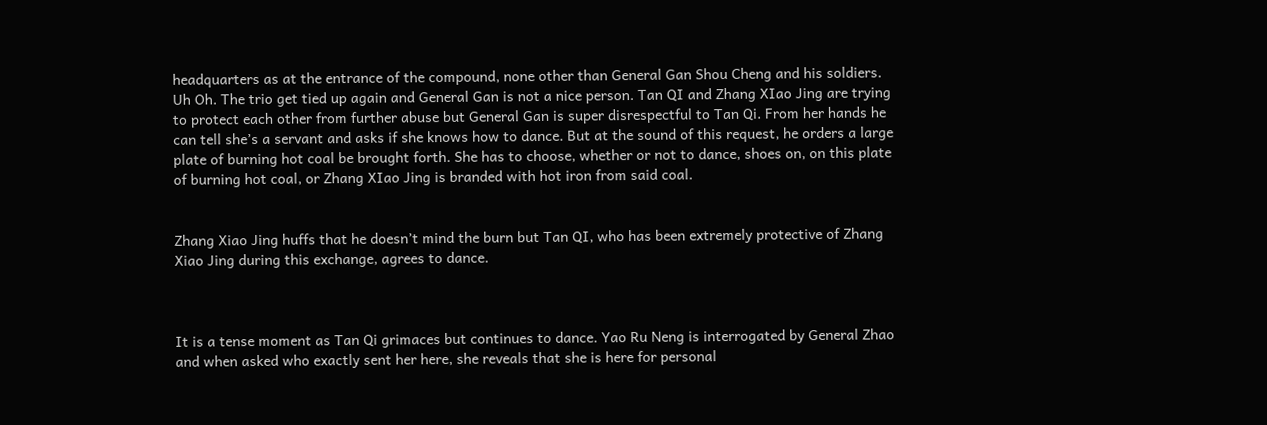headquarters as at the entrance of the compound, none other than General Gan Shou Cheng and his soldiers. Uh Oh. The trio get tied up again and General Gan is not a nice person. Tan QI and Zhang XIao Jing are trying to protect each other from further abuse but General Gan is super disrespectful to Tan Qi. From her hands he can tell she’s a servant and asks if she knows how to dance. But at the sound of this request, he orders a large plate of burning hot coal be brought forth. She has to choose, whether or not to dance, shoes on, on this plate of burning hot coal, or Zhang XIao Jing is branded with hot iron from said coal.


Zhang Xiao Jing huffs that he doesn’t mind the burn but Tan QI, who has been extremely protective of Zhang Xiao Jing during this exchange, agrees to dance.



It is a tense moment as Tan Qi grimaces but continues to dance. Yao Ru Neng is interrogated by General Zhao and when asked who exactly sent her here, she reveals that she is here for personal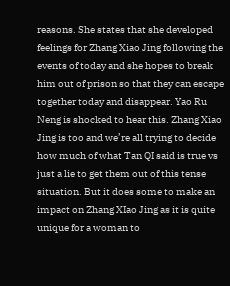reasons. She states that she developed feelings for Zhang Xiao Jing following the events of today and she hopes to break him out of prison so that they can escape together today and disappear. Yao Ru Neng is shocked to hear this. Zhang Xiao Jing is too and we’re all trying to decide how much of what Tan QI said is true vs just a lie to get them out of this tense situation. But it does some to make an impact on Zhang XIao Jing as it is quite unique for a woman to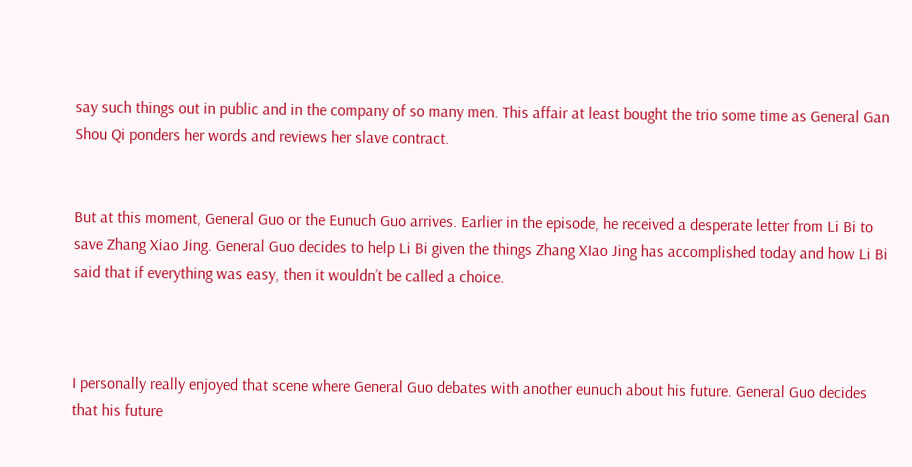say such things out in public and in the company of so many men. This affair at least bought the trio some time as General Gan Shou Qi ponders her words and reviews her slave contract.


But at this moment, General Guo or the Eunuch Guo arrives. Earlier in the episode, he received a desperate letter from Li Bi to save Zhang Xiao Jing. General Guo decides to help Li Bi given the things Zhang XIao Jing has accomplished today and how Li Bi said that if everything was easy, then it wouldn’t be called a choice.



I personally really enjoyed that scene where General Guo debates with another eunuch about his future. General Guo decides that his future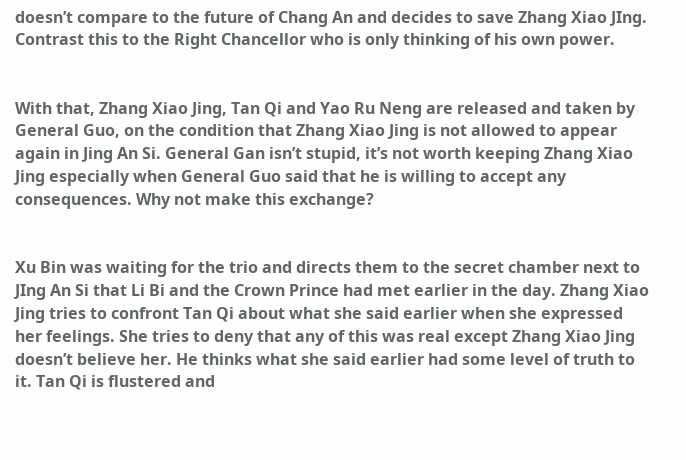doesn’t compare to the future of Chang An and decides to save Zhang Xiao JIng. Contrast this to the Right Chancellor who is only thinking of his own power.


With that, Zhang Xiao Jing, Tan Qi and Yao Ru Neng are released and taken by General Guo, on the condition that Zhang Xiao Jing is not allowed to appear again in Jing An Si. General Gan isn’t stupid, it’s not worth keeping Zhang Xiao Jing especially when General Guo said that he is willing to accept any consequences. Why not make this exchange?


Xu Bin was waiting for the trio and directs them to the secret chamber next to JIng An Si that Li Bi and the Crown Prince had met earlier in the day. Zhang Xiao Jing tries to confront Tan Qi about what she said earlier when she expressed her feelings. She tries to deny that any of this was real except Zhang Xiao Jing doesn’t believe her. He thinks what she said earlier had some level of truth to it. Tan Qi is flustered and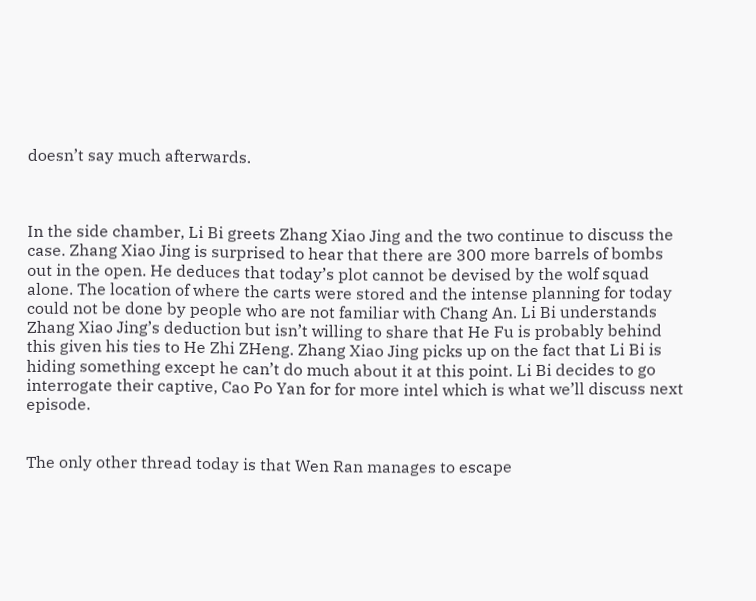doesn’t say much afterwards.



In the side chamber, Li Bi greets Zhang Xiao Jing and the two continue to discuss the case. Zhang Xiao Jing is surprised to hear that there are 300 more barrels of bombs out in the open. He deduces that today’s plot cannot be devised by the wolf squad alone. The location of where the carts were stored and the intense planning for today could not be done by people who are not familiar with Chang An. Li Bi understands Zhang Xiao Jing’s deduction but isn’t willing to share that He Fu is probably behind this given his ties to He Zhi ZHeng. Zhang Xiao Jing picks up on the fact that Li Bi is hiding something except he can’t do much about it at this point. Li Bi decides to go interrogate their captive, Cao Po Yan for for more intel which is what we’ll discuss next episode.


The only other thread today is that Wen Ran manages to escape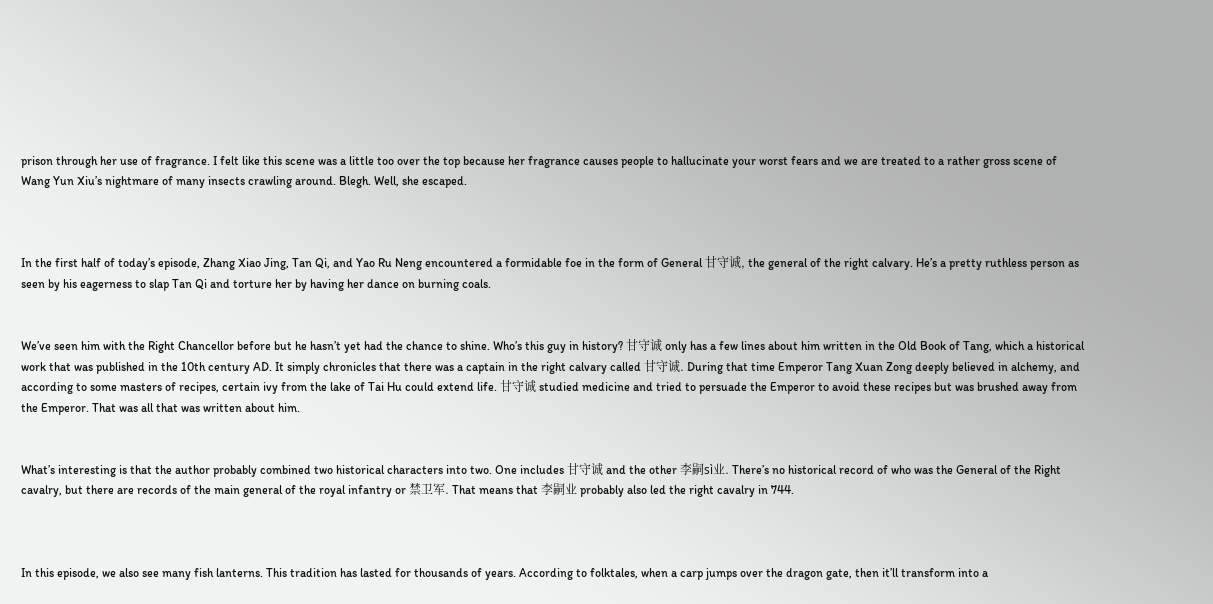prison through her use of fragrance. I felt like this scene was a little too over the top because her fragrance causes people to hallucinate your worst fears and we are treated to a rather gross scene of Wang Yun Xiu’s nightmare of many insects crawling around. Blegh. Well, she escaped.



In the first half of today’s episode, Zhang Xiao Jing, Tan Qi, and Yao Ru Neng encountered a formidable foe in the form of General 甘守诚, the general of the right calvary. He’s a pretty ruthless person as seen by his eagerness to slap Tan Qi and torture her by having her dance on burning coals.


We’ve seen him with the Right Chancellor before but he hasn’t yet had the chance to shine. Who’s this guy in history? 甘守诚 only has a few lines about him written in the Old Book of Tang, which a historical work that was published in the 10th century AD. It simply chronicles that there was a captain in the right calvary called 甘守诚. During that time Emperor Tang Xuan Zong deeply believed in alchemy, and according to some masters of recipes, certain ivy from the lake of Tai Hu could extend life. 甘守诚 studied medicine and tried to persuade the Emperor to avoid these recipes but was brushed away from the Emperor. That was all that was written about him.


What’s interesting is that the author probably combined two historical characters into two. One includes 甘守诚 and the other 李嗣sì业. There’s no historical record of who was the General of the Right cavalry, but there are records of the main general of the royal infantry or 禁卫军. That means that 李嗣业 probably also led the right cavalry in 744.



In this episode, we also see many fish lanterns. This tradition has lasted for thousands of years. According to folktales, when a carp jumps over the dragon gate, then it’ll transform into a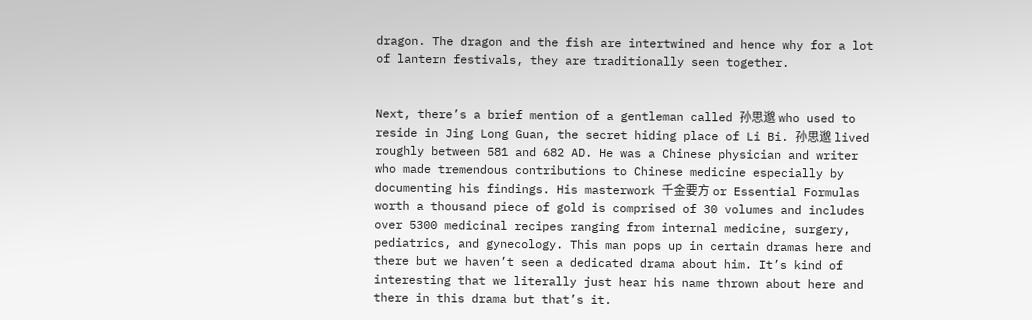dragon. The dragon and the fish are intertwined and hence why for a lot of lantern festivals, they are traditionally seen together.


Next, there’s a brief mention of a gentleman called 孙思邈 who used to reside in Jing Long Guan, the secret hiding place of Li Bi. 孙思邈 lived roughly between 581 and 682 AD. He was a Chinese physician and writer who made tremendous contributions to Chinese medicine especially by documenting his findings. His masterwork 千金要方 or Essential Formulas worth a thousand piece of gold is comprised of 30 volumes and includes over 5300 medicinal recipes ranging from internal medicine, surgery, pediatrics, and gynecology. This man pops up in certain dramas here and there but we haven’t seen a dedicated drama about him. It’s kind of interesting that we literally just hear his name thrown about here and there in this drama but that’s it.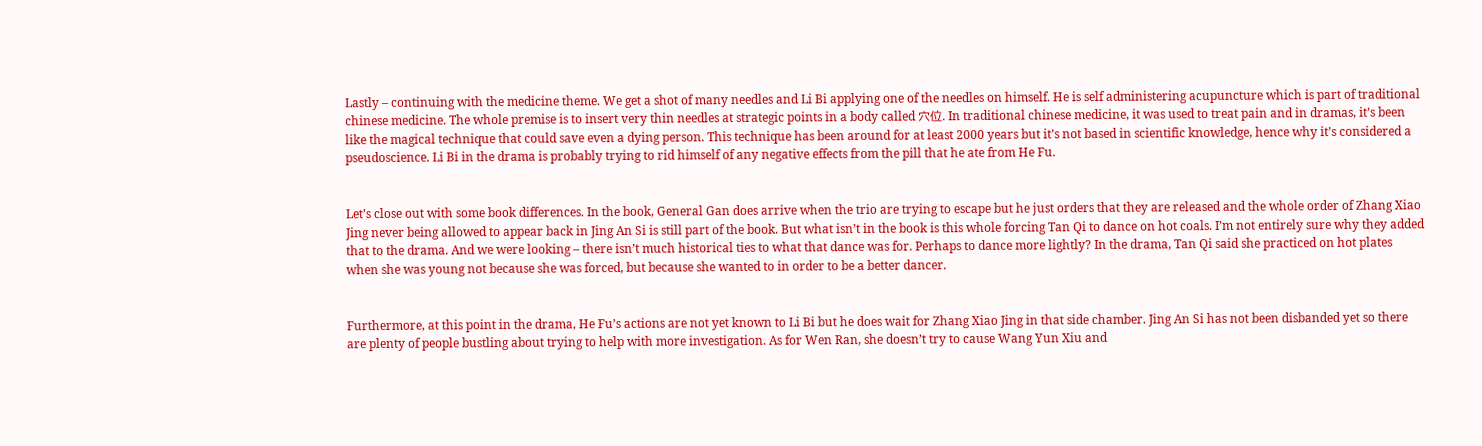Lastly – continuing with the medicine theme. We get a shot of many needles and Li Bi applying one of the needles on himself. He is self administering acupuncture which is part of traditional chinese medicine. The whole premise is to insert very thin needles at strategic points in a body called 穴位. In traditional chinese medicine, it was used to treat pain and in dramas, it’s been like the magical technique that could save even a dying person. This technique has been around for at least 2000 years but it’s not based in scientific knowledge, hence why it’s considered a pseudoscience. Li Bi in the drama is probably trying to rid himself of any negative effects from the pill that he ate from He Fu.


Let’s close out with some book differences. In the book, General Gan does arrive when the trio are trying to escape but he just orders that they are released and the whole order of Zhang Xiao Jing never being allowed to appear back in Jing An Si is still part of the book. But what isn’t in the book is this whole forcing Tan Qi to dance on hot coals. I’m not entirely sure why they added that to the drama. And we were looking – there isn’t much historical ties to what that dance was for. Perhaps to dance more lightly? In the drama, Tan Qi said she practiced on hot plates when she was young not because she was forced, but because she wanted to in order to be a better dancer.


Furthermore, at this point in the drama, He Fu’s actions are not yet known to Li Bi but he does wait for Zhang Xiao Jing in that side chamber. Jing An Si has not been disbanded yet so there are plenty of people bustling about trying to help with more investigation. As for Wen Ran, she doesn’t try to cause Wang Yun Xiu and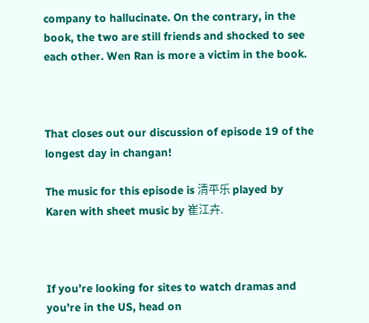company to hallucinate. On the contrary, in the book, the two are still friends and shocked to see each other. Wen Ran is more a victim in the book.



That closes out our discussion of episode 19 of the longest day in changan!

The music for this episode is 清平乐 played by Karen with sheet music by 崔江卉.



If you’re looking for sites to watch dramas and you’re in the US, head on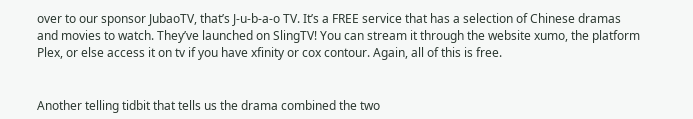over to our sponsor JubaoTV, that’s J-u-b-a-o TV. It’s a FREE service that has a selection of Chinese dramas and movies to watch. They’ve launched on SlingTV! You can stream it through the website xumo, the platform Plex, or else access it on tv if you have xfinity or cox contour. Again, all of this is free.


Another telling tidbit that tells us the drama combined the two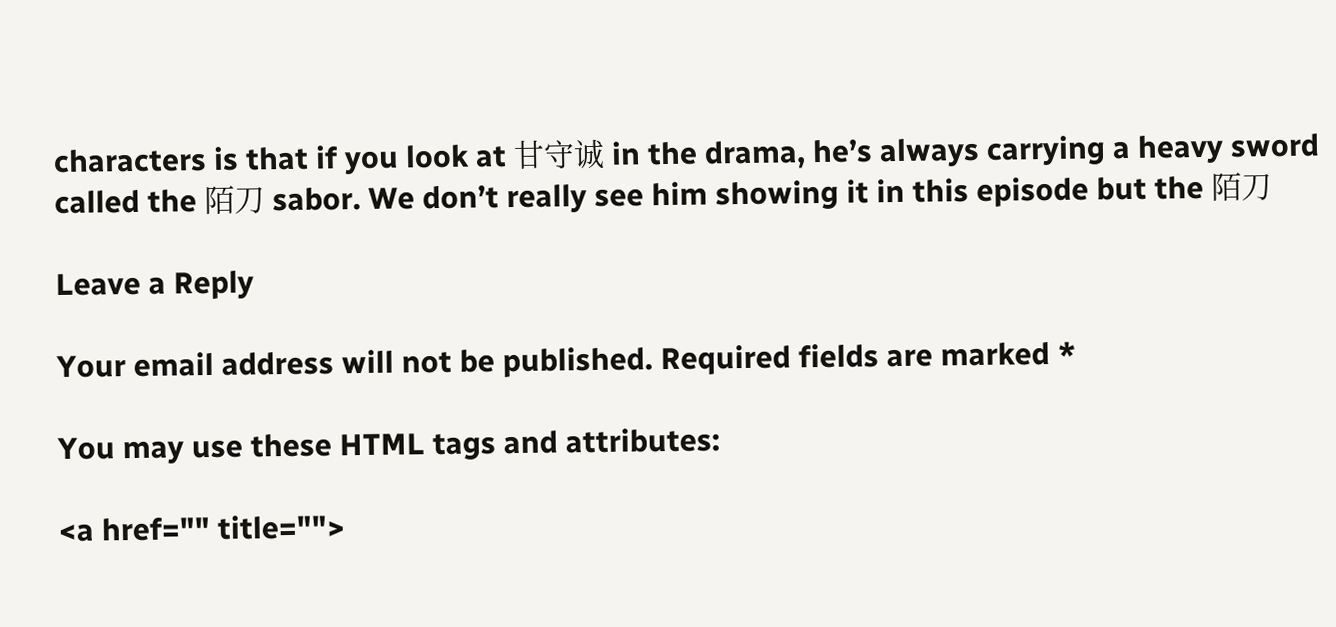characters is that if you look at 甘守诚 in the drama, he’s always carrying a heavy sword called the 陌刀 sabor. We don’t really see him showing it in this episode but the 陌刀

Leave a Reply

Your email address will not be published. Required fields are marked *

You may use these HTML tags and attributes:

<a href="" title="">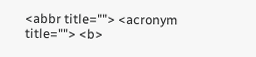<abbr title=""> <acronym title=""> <b>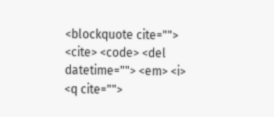<blockquote cite=""> <cite> <code> <del datetime=""> <em> <i> <q cite="">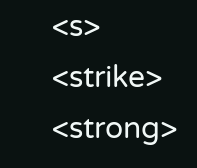<s> <strike> <strong>